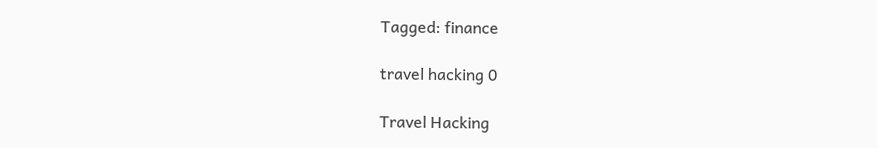Tagged: finance

travel hacking 0

Travel Hacking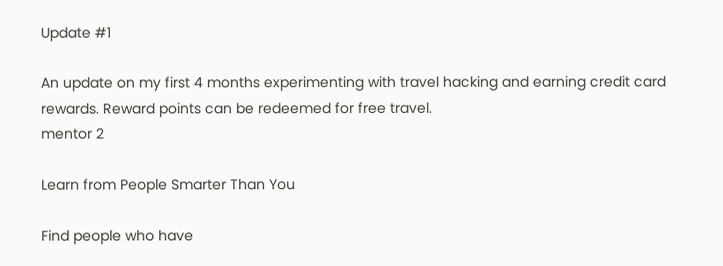Update #1

An update on my first 4 months experimenting with travel hacking and earning credit card rewards. Reward points can be redeemed for free travel.
mentor 2

Learn from People Smarter Than You

Find people who have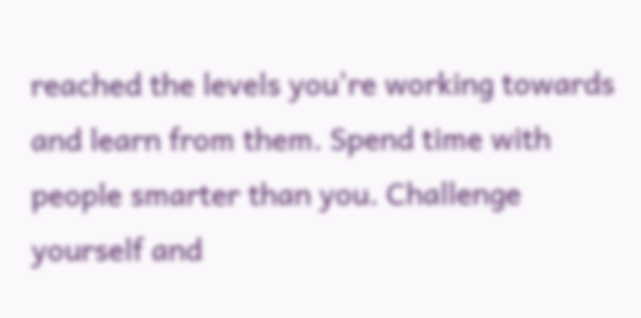reached the levels you're working towards and learn from them. Spend time with people smarter than you. Challenge yourself and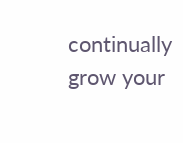continually grow your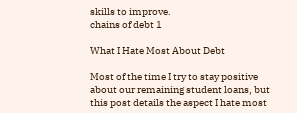skills to improve.
chains of debt 1

What I Hate Most About Debt

Most of the time I try to stay positive about our remaining student loans, but this post details the aspect I hate most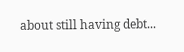about still having debt...